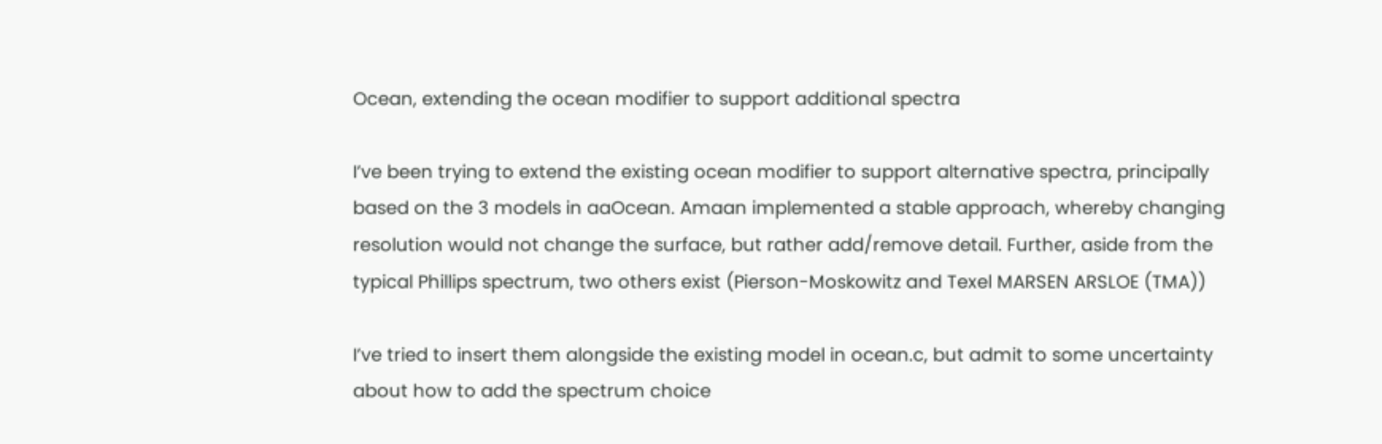Ocean, extending the ocean modifier to support additional spectra

I’ve been trying to extend the existing ocean modifier to support alternative spectra, principally based on the 3 models in aaOcean. Amaan implemented a stable approach, whereby changing resolution would not change the surface, but rather add/remove detail. Further, aside from the typical Phillips spectrum, two others exist (Pierson-Moskowitz and Texel MARSEN ARSLOE (TMA))

I’ve tried to insert them alongside the existing model in ocean.c, but admit to some uncertainty about how to add the spectrum choice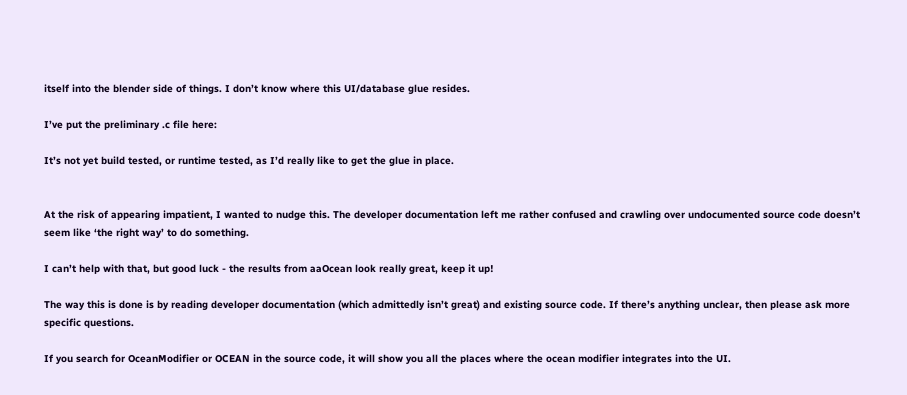itself into the blender side of things. I don’t know where this UI/database glue resides.

I’ve put the preliminary .c file here:

It’s not yet build tested, or runtime tested, as I’d really like to get the glue in place.


At the risk of appearing impatient, I wanted to nudge this. The developer documentation left me rather confused and crawling over undocumented source code doesn’t seem like ‘the right way’ to do something.

I can’t help with that, but good luck - the results from aaOcean look really great, keep it up!

The way this is done is by reading developer documentation (which admittedly isn’t great) and existing source code. If there’s anything unclear, then please ask more specific questions.

If you search for OceanModifier or OCEAN in the source code, it will show you all the places where the ocean modifier integrates into the UI.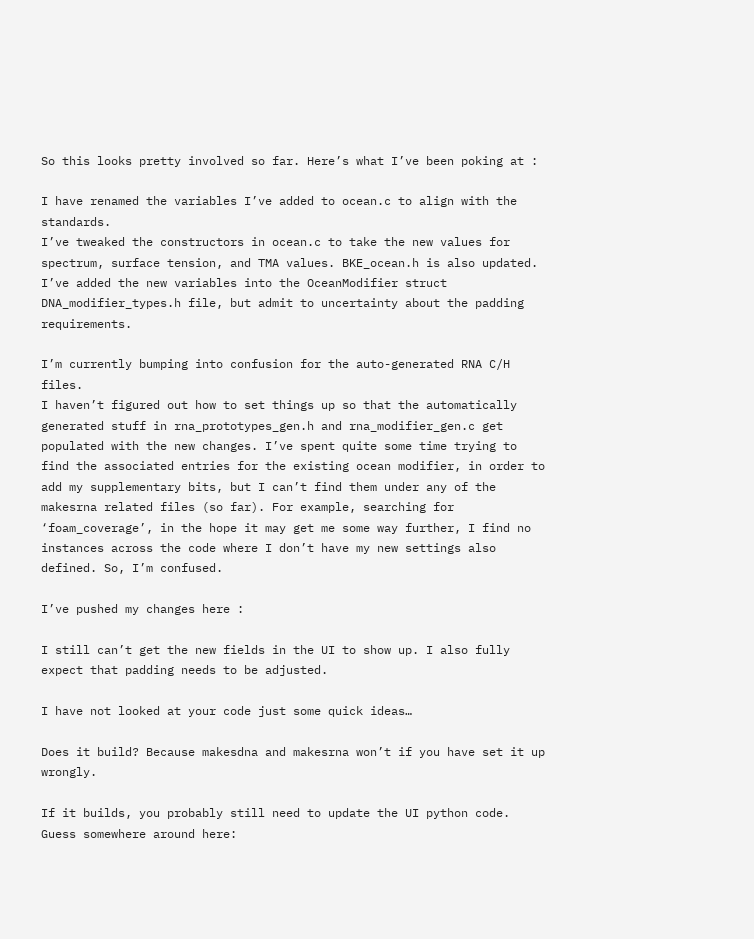So this looks pretty involved so far. Here’s what I’ve been poking at :

I have renamed the variables I’ve added to ocean.c to align with the standards.
I’ve tweaked the constructors in ocean.c to take the new values for spectrum, surface tension, and TMA values. BKE_ocean.h is also updated.
I’ve added the new variables into the OceanModifier struct DNA_modifier_types.h file, but admit to uncertainty about the padding requirements.

I’m currently bumping into confusion for the auto-generated RNA C/H files.
I haven’t figured out how to set things up so that the automatically generated stuff in rna_prototypes_gen.h and rna_modifier_gen.c get populated with the new changes. I’ve spent quite some time trying to find the associated entries for the existing ocean modifier, in order to add my supplementary bits, but I can’t find them under any of the makesrna related files (so far). For example, searching for ‘foam_coverage’, in the hope it may get me some way further, I find no instances across the code where I don’t have my new settings also defined. So, I’m confused.

I’ve pushed my changes here :

I still can’t get the new fields in the UI to show up. I also fully expect that padding needs to be adjusted.

I have not looked at your code just some quick ideas…

Does it build? Because makesdna and makesrna won’t if you have set it up wrongly.

If it builds, you probably still need to update the UI python code. Guess somewhere around here: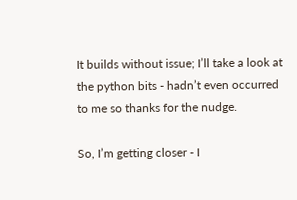It builds without issue; I’ll take a look at the python bits - hadn’t even occurred to me so thanks for the nudge.

So, I’m getting closer - I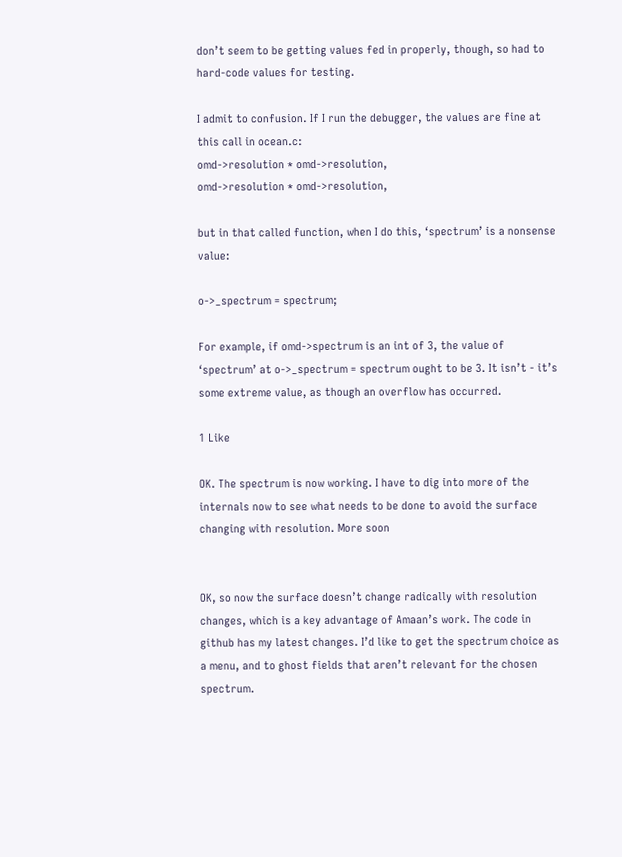don’t seem to be getting values fed in properly, though, so had to hard-code values for testing.

I admit to confusion. If I run the debugger, the values are fine at this call in ocean.c:
omd->resolution * omd->resolution,
omd->resolution * omd->resolution,

but in that called function, when I do this, ‘spectrum’ is a nonsense value:

o->_spectrum = spectrum;

For example, if omd->spectrum is an int of 3, the value of ‘spectrum’ at o->_spectrum = spectrum ought to be 3. It isn’t - it’s some extreme value, as though an overflow has occurred.

1 Like

OK. The spectrum is now working. I have to dig into more of the internals now to see what needs to be done to avoid the surface changing with resolution. More soon


OK, so now the surface doesn’t change radically with resolution changes, which is a key advantage of Amaan’s work. The code in github has my latest changes. I’d like to get the spectrum choice as a menu, and to ghost fields that aren’t relevant for the chosen spectrum.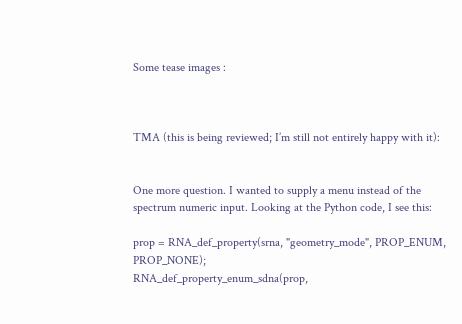Some tease images :



TMA (this is being reviewed; I’m still not entirely happy with it):


One more question. I wanted to supply a menu instead of the spectrum numeric input. Looking at the Python code, I see this:

prop = RNA_def_property(srna, "geometry_mode", PROP_ENUM, PROP_NONE);
RNA_def_property_enum_sdna(prop,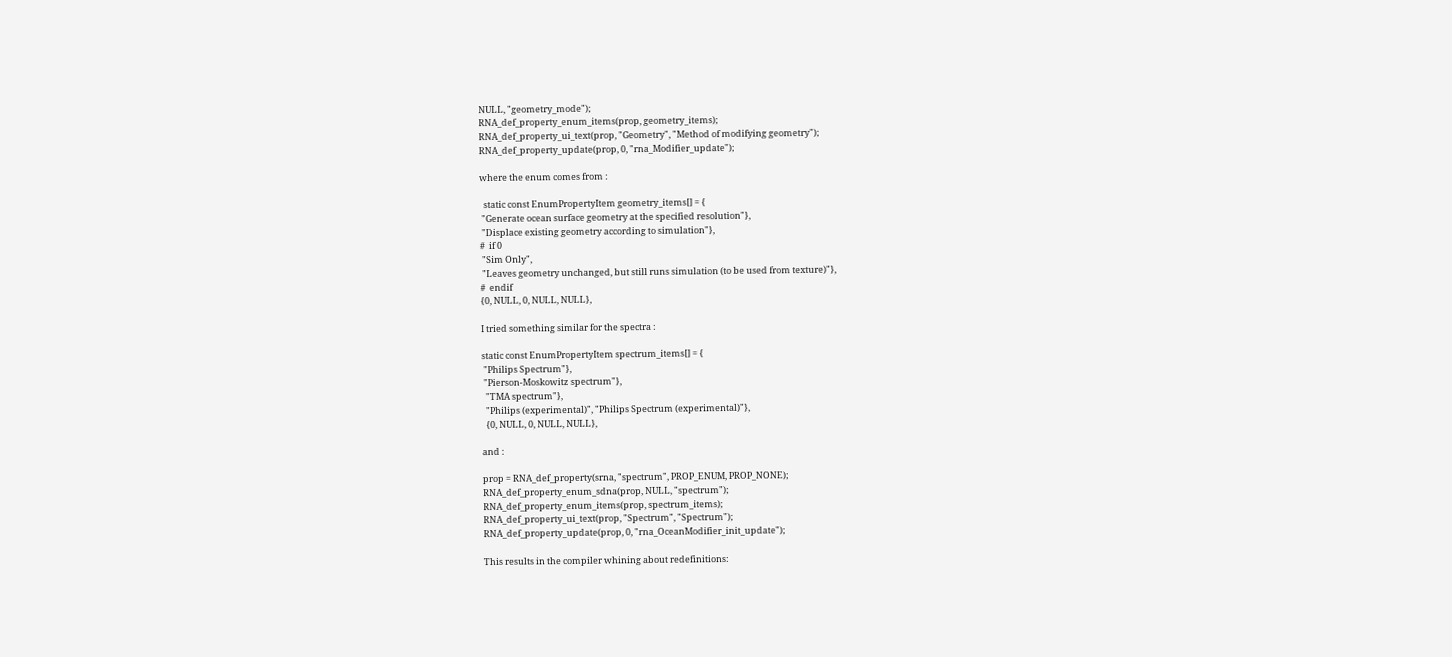NULL, "geometry_mode");
RNA_def_property_enum_items(prop, geometry_items);
RNA_def_property_ui_text(prop, "Geometry", "Method of modifying geometry");
RNA_def_property_update(prop, 0, "rna_Modifier_update");

where the enum comes from :

  static const EnumPropertyItem geometry_items[] = {
 "Generate ocean surface geometry at the specified resolution"},
 "Displace existing geometry according to simulation"},
#  if 0
 "Sim Only",
 "Leaves geometry unchanged, but still runs simulation (to be used from texture)"},
#  endif
{0, NULL, 0, NULL, NULL},

I tried something similar for the spectra :

static const EnumPropertyItem spectrum_items[] = {
 "Philips Spectrum"},
 "Pierson-Moskowitz spectrum"},
  "TMA spectrum"},
  "Philips (experimental)", "Philips Spectrum (experimental)"},
  {0, NULL, 0, NULL, NULL},

and :

prop = RNA_def_property(srna, "spectrum", PROP_ENUM, PROP_NONE);
RNA_def_property_enum_sdna(prop, NULL, "spectrum");
RNA_def_property_enum_items(prop, spectrum_items);
RNA_def_property_ui_text(prop, "Spectrum", "Spectrum");
RNA_def_property_update(prop, 0, "rna_OceanModifier_init_update");

This results in the compiler whining about redefinitions: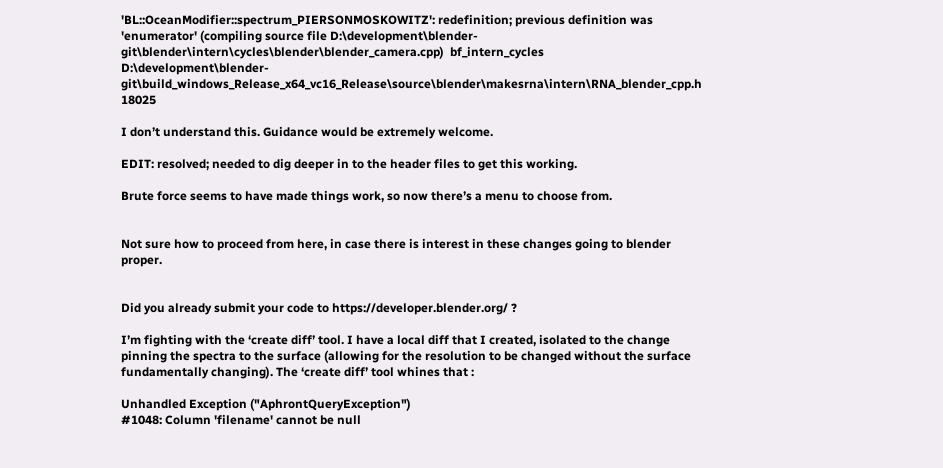'BL::OceanModifier::spectrum_PIERSONMOSKOWITZ': redefinition; previous definition was 'enumerator' (compiling source file D:\development\blender-git\blender\intern\cycles\blender\blender_camera.cpp)  bf_intern_cycles    D:\development\blender-git\build_windows_Release_x64_vc16_Release\source\blender\makesrna\intern\RNA_blender_cpp.h  18025

I don’t understand this. Guidance would be extremely welcome.

EDIT: resolved; needed to dig deeper in to the header files to get this working.

Brute force seems to have made things work, so now there’s a menu to choose from.


Not sure how to proceed from here, in case there is interest in these changes going to blender proper.


Did you already submit your code to https://developer.blender.org/ ?

I’m fighting with the ‘create diff’ tool. I have a local diff that I created, isolated to the change pinning the spectra to the surface (allowing for the resolution to be changed without the surface fundamentally changing). The ‘create diff’ tool whines that :

Unhandled Exception ("AphrontQueryException")
#1048: Column 'filename' cannot be null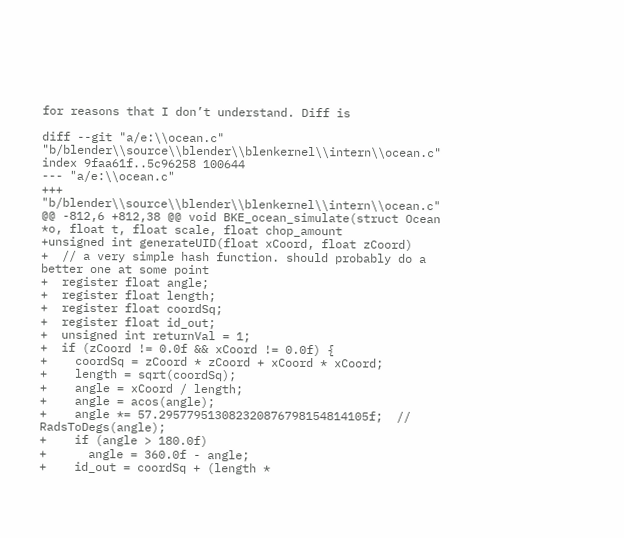for reasons that I don’t understand. Diff is

diff --git "a/e:\\ocean.c" "b/blender\\source\\blender\\blenkernel\\intern\\ocean.c"
index 9faa61f..5c96258 100644
--- "a/e:\\ocean.c"
+++ "b/blender\\source\\blender\\blenkernel\\intern\\ocean.c"
@@ -812,6 +812,38 @@ void BKE_ocean_simulate(struct Ocean *o, float t, float scale, float chop_amount
+unsigned int generateUID(float xCoord, float zCoord)
+  // a very simple hash function. should probably do a better one at some point
+  register float angle;
+  register float length;
+  register float coordSq;
+  register float id_out;
+  unsigned int returnVal = 1;
+  if (zCoord != 0.0f && xCoord != 0.0f) {
+    coordSq = zCoord * zCoord + xCoord * xCoord;
+    length = sqrt(coordSq);
+    angle = xCoord / length;
+    angle = acos(angle);
+    angle *= 57.295779513082320876798154814105f;  // RadsToDegs(angle);
+    if (angle > 180.0f)
+      angle = 360.0f - angle;
+    id_out = coordSq + (length *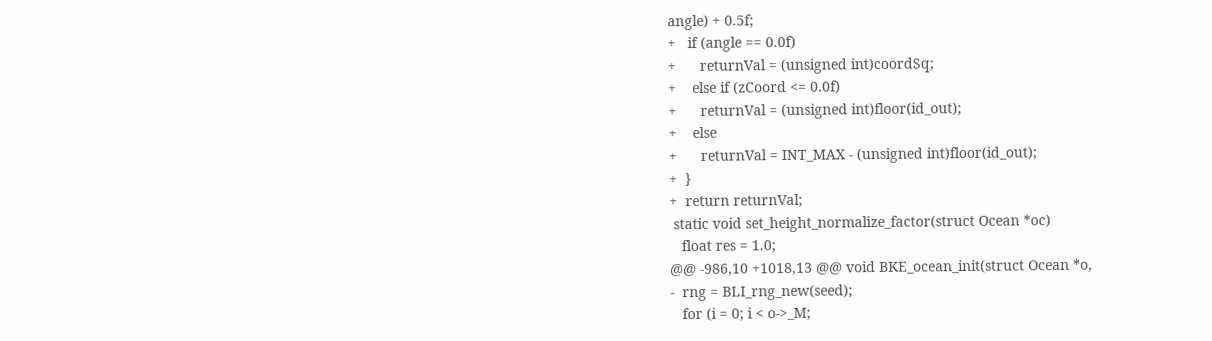angle) + 0.5f;
+   if (angle == 0.0f)
+      returnVal = (unsigned int)coordSq;
+    else if (zCoord <= 0.0f)
+      returnVal = (unsigned int)floor(id_out);
+    else
+      returnVal = INT_MAX - (unsigned int)floor(id_out);
+  }
+  return returnVal;
 static void set_height_normalize_factor(struct Ocean *oc)
   float res = 1.0;
@@ -986,10 +1018,13 @@ void BKE_ocean_init(struct Ocean *o,
-  rng = BLI_rng_new(seed);
   for (i = 0; i < o->_M;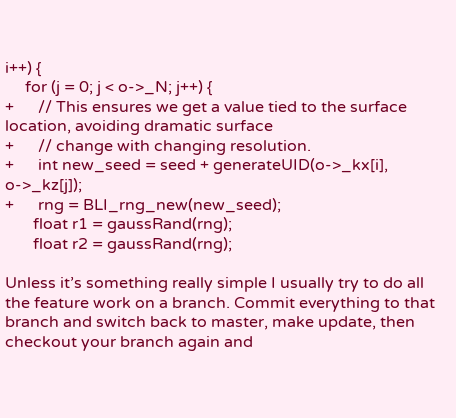i++) {
     for (j = 0; j < o->_N; j++) {
+      // This ensures we get a value tied to the surface location, avoiding dramatic surface
+      // change with changing resolution.
+      int new_seed = seed + generateUID(o->_kx[i], o->_kz[j]);
+      rng = BLI_rng_new(new_seed);
       float r1 = gaussRand(rng);
       float r2 = gaussRand(rng);

Unless it’s something really simple I usually try to do all the feature work on a branch. Commit everything to that branch and switch back to master, make update, then checkout your branch again and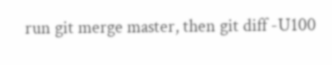run git merge master, then git diff -U100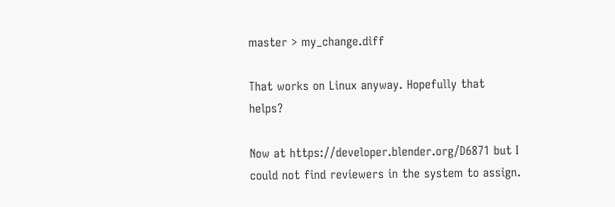master > my_change.diff

That works on Linux anyway. Hopefully that helps?

Now at https://developer.blender.org/D6871 but I could not find reviewers in the system to assign.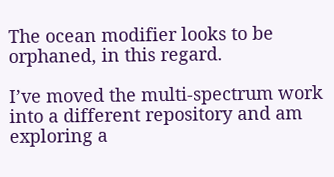The ocean modifier looks to be orphaned, in this regard.

I’ve moved the multi-spectrum work into a different repository and am exploring a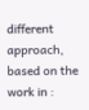different approach, based on the work in :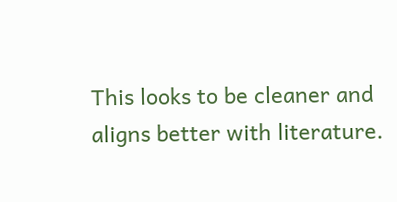This looks to be cleaner and aligns better with literature.